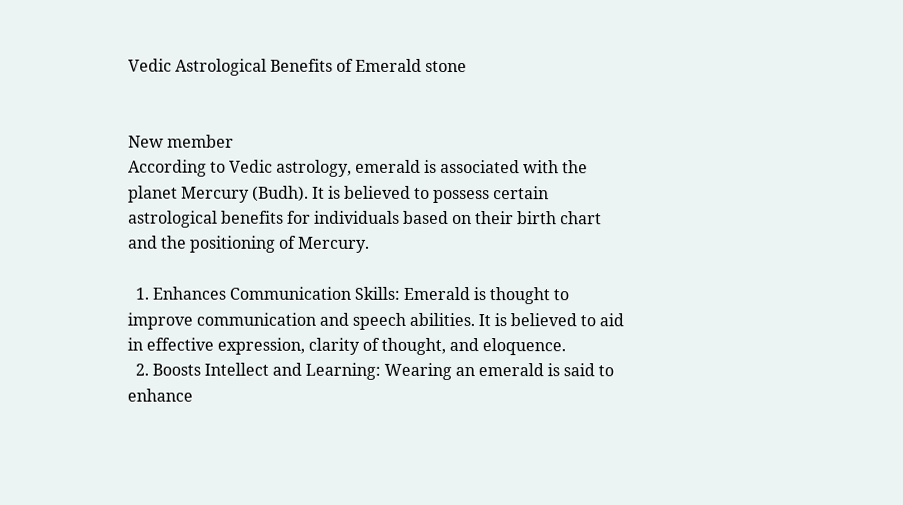Vedic Astrological Benefits of Emerald stone


New member
According to Vedic astrology, emerald is associated with the planet Mercury (Budh). It is believed to possess certain astrological benefits for individuals based on their birth chart and the positioning of Mercury.

  1. Enhances Communication Skills: Emerald is thought to improve communication and speech abilities. It is believed to aid in effective expression, clarity of thought, and eloquence.
  2. Boosts Intellect and Learning: Wearing an emerald is said to enhance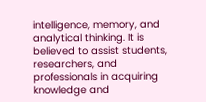intelligence, memory, and analytical thinking. It is believed to assist students, researchers, and professionals in acquiring knowledge and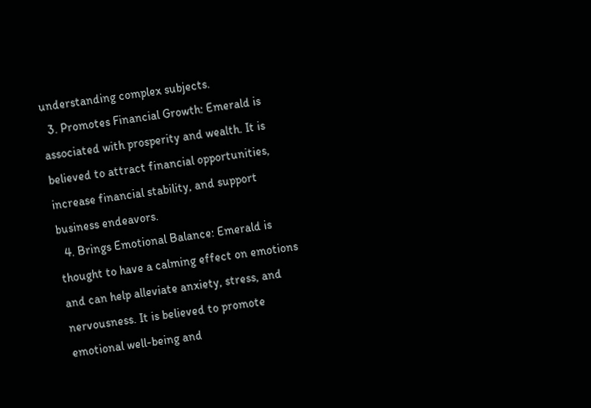understanding complex subjects.
  3. Promotes Financial Growth: Emerald is associated with prosperity and wealth. It is believed to attract financial opportunities, increase financial stability, and support business endeavors.
  4. Brings Emotional Balance: Emerald is thought to have a calming effect on emotions and can help alleviate anxiety, stress, and nervousness. It is believed to promote emotional well-being and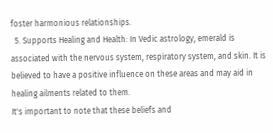foster harmonious relationships.
  5. Supports Healing and Health: In Vedic astrology, emerald is associated with the nervous system, respiratory system, and skin. It is believed to have a positive influence on these areas and may aid in healing ailments related to them.
It's important to note that these beliefs and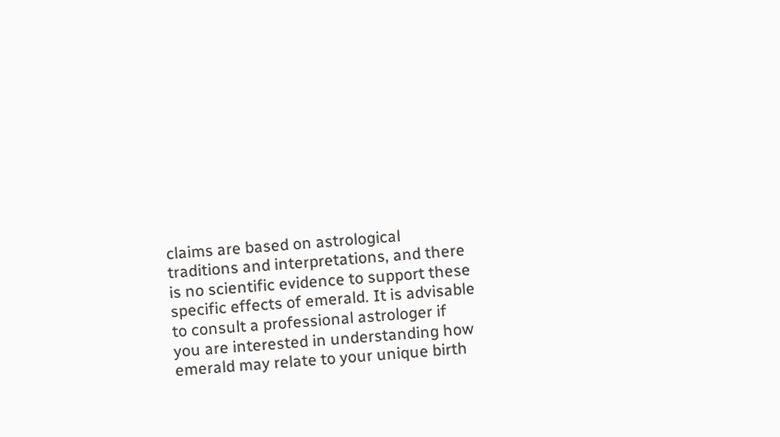claims are based on astrological traditions and interpretations, and there is no scientific evidence to support these specific effects of emerald. It is advisable to consult a professional astrologer if you are interested in understanding how emerald may relate to your unique birth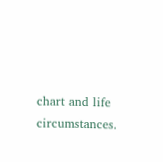chart and life circumstances.